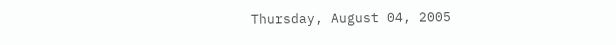Thursday, August 04, 2005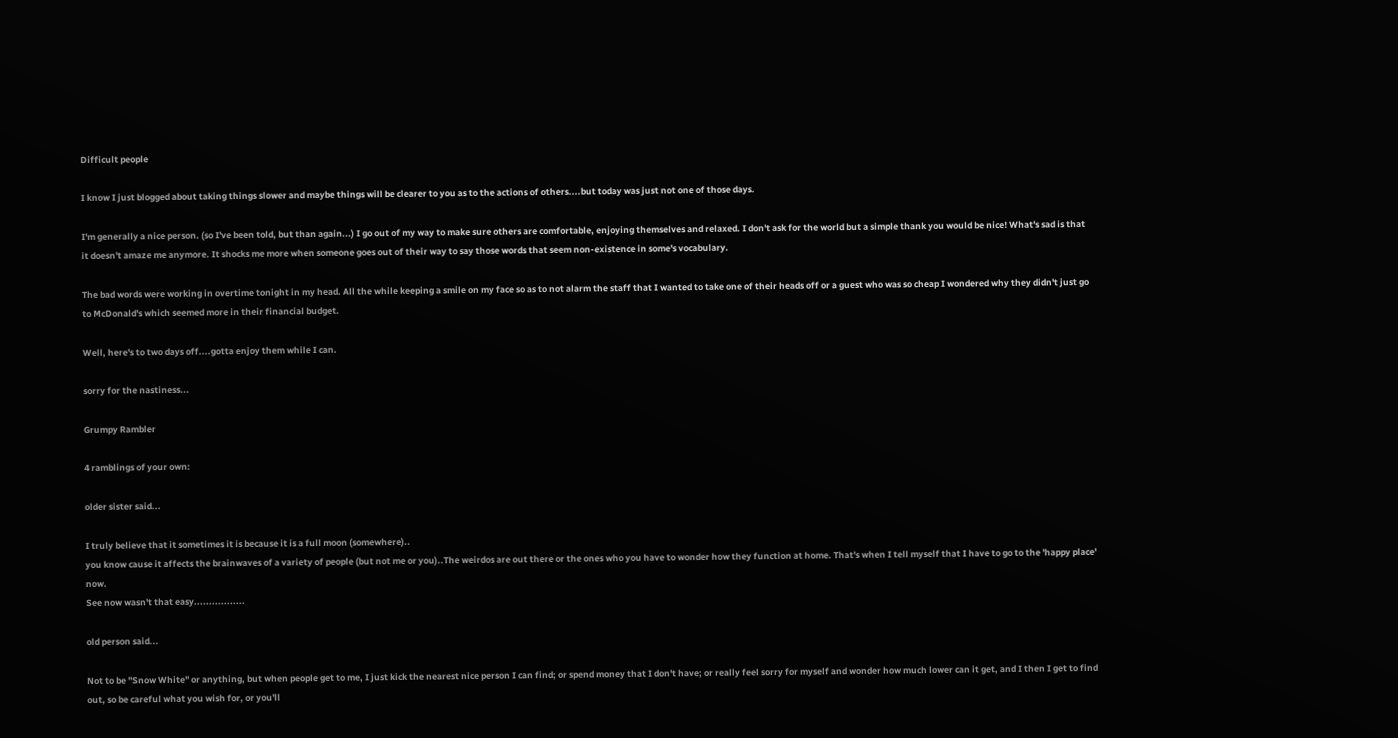Difficult people

I know I just blogged about taking things slower and maybe things will be clearer to you as to the actions of others....but today was just not one of those days.

I'm generally a nice person. (so I've been told, but than again...) I go out of my way to make sure others are comfortable, enjoying themselves and relaxed. I don't ask for the world but a simple thank you would be nice! What's sad is that it doesn't amaze me anymore. It shocks me more when someone goes out of their way to say those words that seem non-existence in some's vocabulary.

The bad words were working in overtime tonight in my head. All the while keeping a smile on my face so as to not alarm the staff that I wanted to take one of their heads off or a guest who was so cheap I wondered why they didn't just go to McDonald's which seemed more in their financial budget.

Well, here's to two days off....gotta enjoy them while I can.

sorry for the nastiness...

Grumpy Rambler

4 ramblings of your own:

older sister said...

I truly believe that it sometimes it is because it is a full moon (somewhere)..
you know cause it affects the brainwaves of a variety of people (but not me or you)..The weirdos are out there or the ones who you have to wonder how they function at home. That's when I tell myself that I have to go to the 'happy place' now.
See now wasn't that easy.................

old person said...

Not to be "Snow White" or anything, but when people get to me, I just kick the nearest nice person I can find; or spend money that I don't have; or really feel sorry for myself and wonder how much lower can it get, and I then I get to find out, so be careful what you wish for, or you'll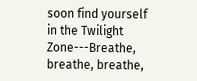soon find yourself in the Twilight Zone---Breathe, breathe, breathe,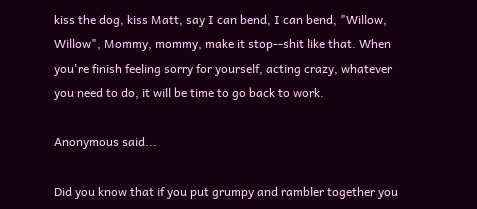kiss the dog, kiss Matt, say I can bend, I can bend, "Willow, Willow", Mommy, mommy, make it stop--shit like that. When you're finish feeling sorry for yourself, acting crazy, whatever you need to do, it will be time to go back to work.

Anonymous said...

Did you know that if you put grumpy and rambler together you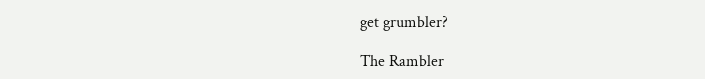get grumbler?

The Rambler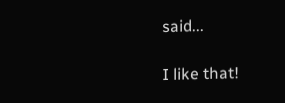said...

I like that!